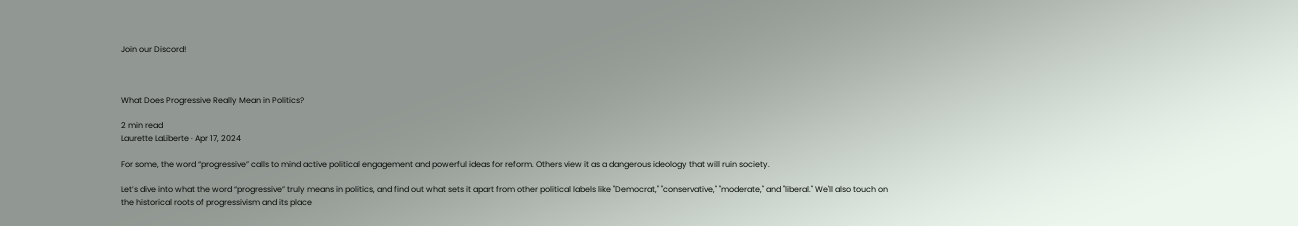Join our Discord!



What Does Progressive Really Mean in Politics?

2 min read
Laurette LaLiberte · Apr 17, 2024

For some, the word “progressive” calls to mind active political engagement and powerful ideas for reform. Others view it as a dangerous ideology that will ruin society.

Let’s dive into what the word “progressive” truly means in politics, and find out what sets it apart from other political labels like "Democrat," "conservative," "moderate," and "liberal." We'll also touch on the historical roots of progressivism and its place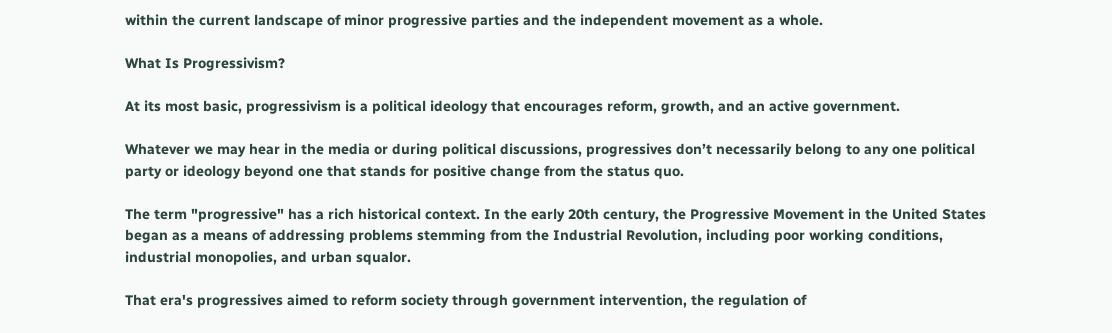within the current landscape of minor progressive parties and the independent movement as a whole.

What Is Progressivism?

At its most basic, progressivism is a political ideology that encourages reform, growth, and an active government.

Whatever we may hear in the media or during political discussions, progressives don’t necessarily belong to any one political party or ideology beyond one that stands for positive change from the status quo.

The term "progressive" has a rich historical context. In the early 20th century, the Progressive Movement in the United States began as a means of addressing problems stemming from the Industrial Revolution, including poor working conditions, industrial monopolies, and urban squalor.

That era's progressives aimed to reform society through government intervention, the regulation of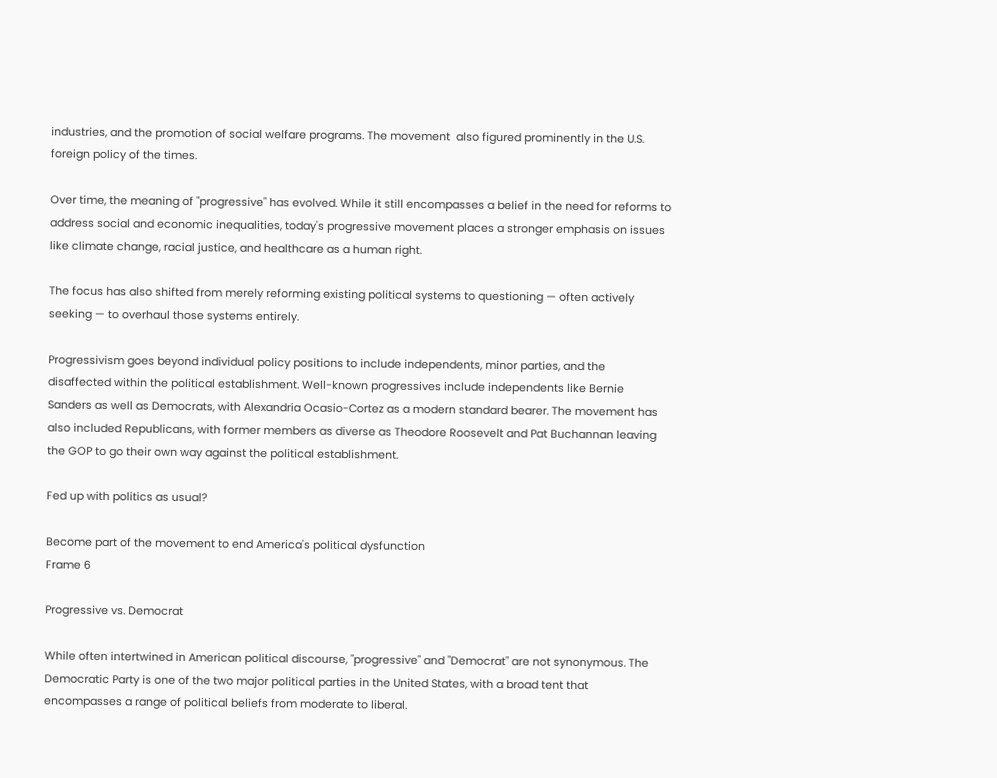industries, and the promotion of social welfare programs. The movement  also figured prominently in the U.S. foreign policy of the times.

Over time, the meaning of "progressive" has evolved. While it still encompasses a belief in the need for reforms to address social and economic inequalities, today's progressive movement places a stronger emphasis on issues like climate change, racial justice, and healthcare as a human right.

The focus has also shifted from merely reforming existing political systems to questioning — often actively seeking — to overhaul those systems entirely.

Progressivism goes beyond individual policy positions to include independents, minor parties, and the disaffected within the political establishment. Well-known progressives include independents like Bernie Sanders as well as Democrats, with Alexandria Ocasio-Cortez as a modern standard bearer. The movement has also included Republicans, with former members as diverse as Theodore Roosevelt and Pat Buchannan leaving the GOP to go their own way against the political establishment.

Fed up with politics as usual?

Become part of the movement to end America's political dysfunction
Frame 6

Progressive vs. Democrat

While often intertwined in American political discourse, "progressive" and "Democrat" are not synonymous. The Democratic Party is one of the two major political parties in the United States, with a broad tent that encompasses a range of political beliefs from moderate to liberal.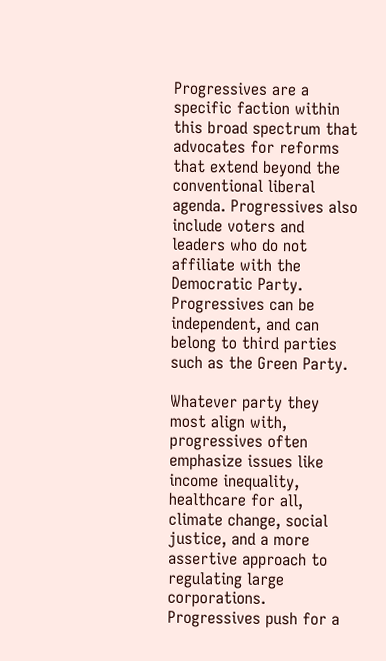Progressives are a specific faction within this broad spectrum that advocates for reforms that extend beyond the conventional liberal agenda. Progressives also include voters and leaders who do not affiliate with the Democratic Party. Progressives can be independent, and can belong to third parties such as the Green Party.

Whatever party they most align with, progressives often emphasize issues like income inequality, healthcare for all, climate change, social justice, and a more assertive approach to regulating large corporations. Progressives push for a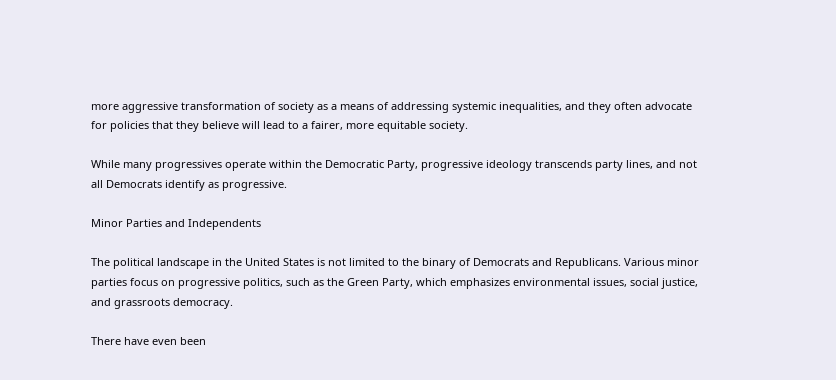more aggressive transformation of society as a means of addressing systemic inequalities, and they often advocate for policies that they believe will lead to a fairer, more equitable society.

While many progressives operate within the Democratic Party, progressive ideology transcends party lines, and not all Democrats identify as progressive.

Minor Parties and Independents

The political landscape in the United States is not limited to the binary of Democrats and Republicans. Various minor parties focus on progressive politics, such as the Green Party, which emphasizes environmental issues, social justice, and grassroots democracy.

There have even been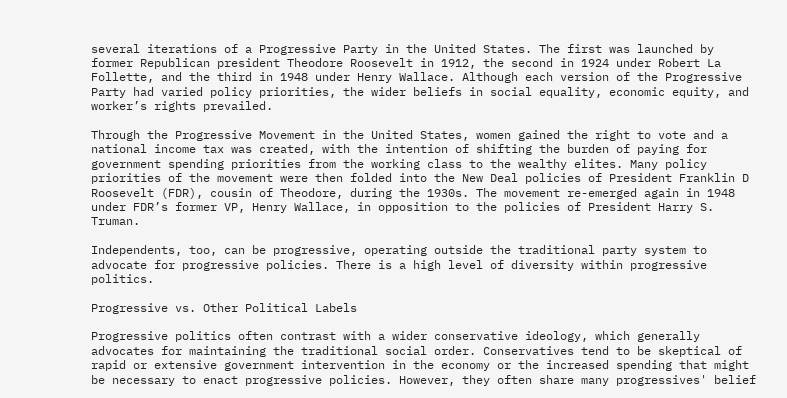several iterations of a Progressive Party in the United States. The first was launched by former Republican president Theodore Roosevelt in 1912, the second in 1924 under Robert La Follette, and the third in 1948 under Henry Wallace. Although each version of the Progressive Party had varied policy priorities, the wider beliefs in social equality, economic equity, and worker’s rights prevailed.

Through the Progressive Movement in the United States, women gained the right to vote and a national income tax was created, with the intention of shifting the burden of paying for government spending priorities from the working class to the wealthy elites. Many policy priorities of the movement were then folded into the New Deal policies of President Franklin D Roosevelt (FDR), cousin of Theodore, during the 1930s. The movement re-emerged again in 1948 under FDR’s former VP, Henry Wallace, in opposition to the policies of President Harry S. Truman.

Independents, too, can be progressive, operating outside the traditional party system to advocate for progressive policies. There is a high level of diversity within progressive politics.

Progressive vs. Other Political Labels

Progressive politics often contrast with a wider conservative ideology, which generally advocates for maintaining the traditional social order. Conservatives tend to be skeptical of rapid or extensive government intervention in the economy or the increased spending that might be necessary to enact progressive policies. However, they often share many progressives' belief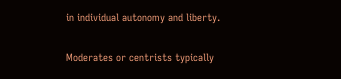in individual autonomy and liberty.

Moderates or centrists typically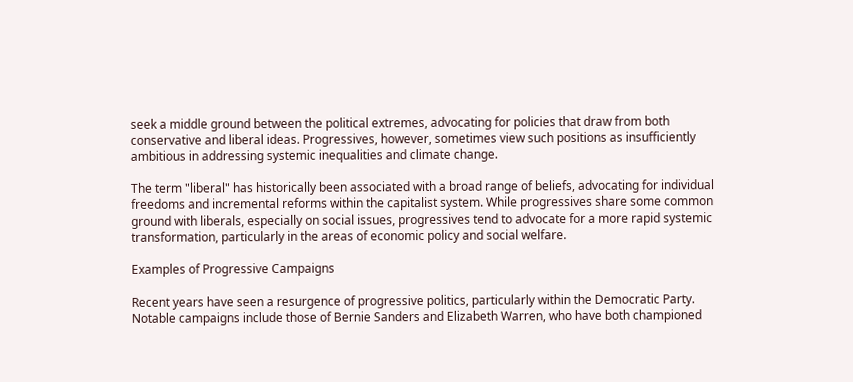seek a middle ground between the political extremes, advocating for policies that draw from both conservative and liberal ideas. Progressives, however, sometimes view such positions as insufficiently ambitious in addressing systemic inequalities and climate change.

The term "liberal" has historically been associated with a broad range of beliefs, advocating for individual freedoms and incremental reforms within the capitalist system. While progressives share some common ground with liberals, especially on social issues, progressives tend to advocate for a more rapid systemic transformation, particularly in the areas of economic policy and social welfare.

Examples of Progressive Campaigns

Recent years have seen a resurgence of progressive politics, particularly within the Democratic Party. Notable campaigns include those of Bernie Sanders and Elizabeth Warren, who have both championed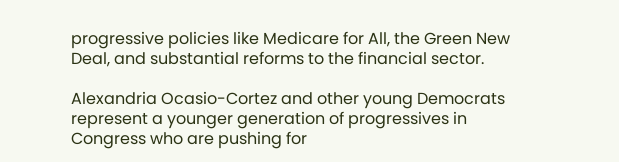progressive policies like Medicare for All, the Green New Deal, and substantial reforms to the financial sector.

Alexandria Ocasio-Cortez and other young Democrats represent a younger generation of progressives in Congress who are pushing for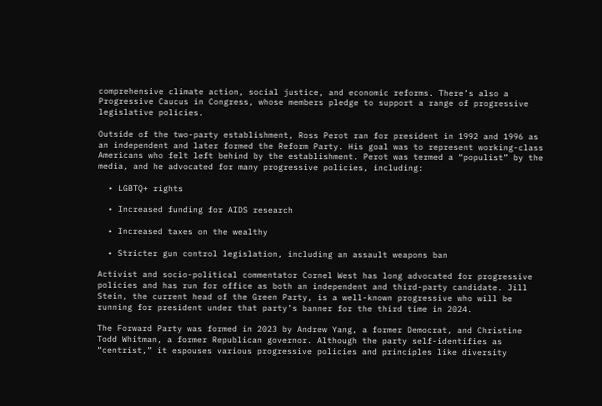comprehensive climate action, social justice, and economic reforms. There’s also a Progressive Caucus in Congress, whose members pledge to support a range of progressive legislative policies.

Outside of the two-party establishment, Ross Perot ran for president in 1992 and 1996 as an independent and later formed the Reform Party. His goal was to represent working-class Americans who felt left behind by the establishment. Perot was termed a “populist” by the media, and he advocated for many progressive policies, including:

  • LGBTQ+ rights

  • Increased funding for AIDS research

  • Increased taxes on the wealthy

  • Stricter gun control legislation, including an assault weapons ban

Activist and socio-political commentator Cornel West has long advocated for progressive policies and has run for office as both an independent and third-party candidate. Jill Stein, the current head of the Green Party, is a well-known progressive who will be running for president under that party’s banner for the third time in 2024.

The Forward Party was formed in 2023 by Andrew Yang, a former Democrat, and Christine Todd Whitman, a former Republican governor. Although the party self-identifies as “centrist,” it espouses various progressive policies and principles like diversity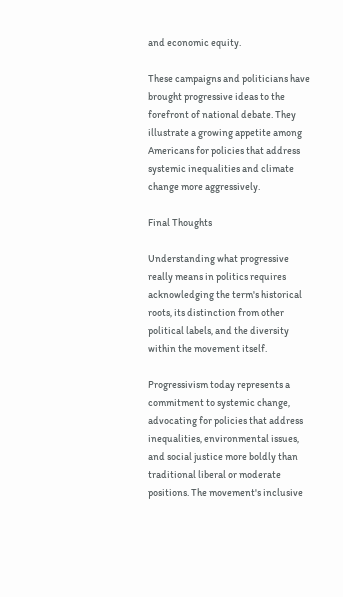and economic equity.

These campaigns and politicians have brought progressive ideas to the forefront of national debate. They illustrate a growing appetite among Americans for policies that address systemic inequalities and climate change more aggressively.

Final Thoughts

Understanding what progressive really means in politics requires acknowledging the term's historical roots, its distinction from other political labels, and the diversity within the movement itself.

Progressivism today represents a commitment to systemic change, advocating for policies that address inequalities, environmental issues, and social justice more boldly than traditional liberal or moderate positions. The movement's inclusive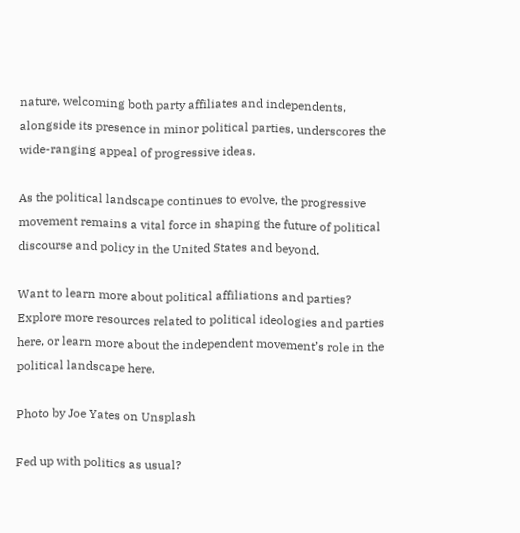nature, welcoming both party affiliates and independents, alongside its presence in minor political parties, underscores the wide-ranging appeal of progressive ideas.

As the political landscape continues to evolve, the progressive movement remains a vital force in shaping the future of political discourse and policy in the United States and beyond.

Want to learn more about political affiliations and parties? Explore more resources related to political ideologies and parties here, or learn more about the independent movement’s role in the political landscape here.

Photo by Joe Yates on Unsplash

Fed up with politics as usual?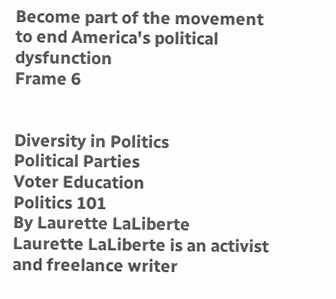Become part of the movement to end America's political dysfunction
Frame 6


Diversity in Politics
Political Parties
Voter Education
Politics 101
By Laurette LaLiberte
Laurette LaLiberte is an activist and freelance writer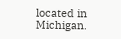located in Michigan.